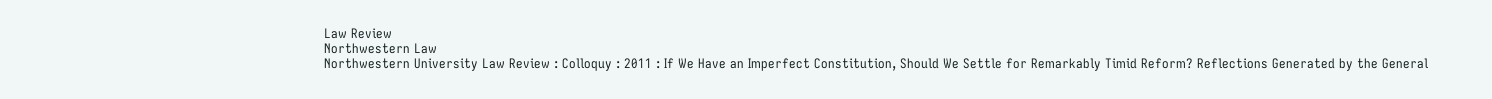Law Review
Northwestern Law
Northwestern University Law Review : Colloquy : 2011 : If We Have an Imperfect Constitution, Should We Settle for Remarkably Timid Reform? Reflections Generated by the General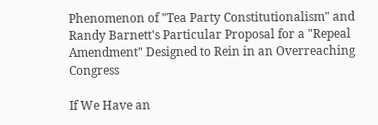Phenomenon of "Tea Party Constitutionalism" and Randy Barnett's Particular Proposal for a "Repeal Amendment" Designed to Rein in an Overreaching Congress

If We Have an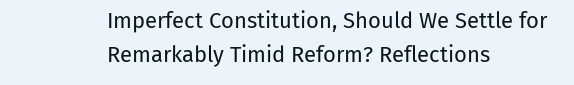Imperfect Constitution, Should We Settle for Remarkably Timid Reform? Reflections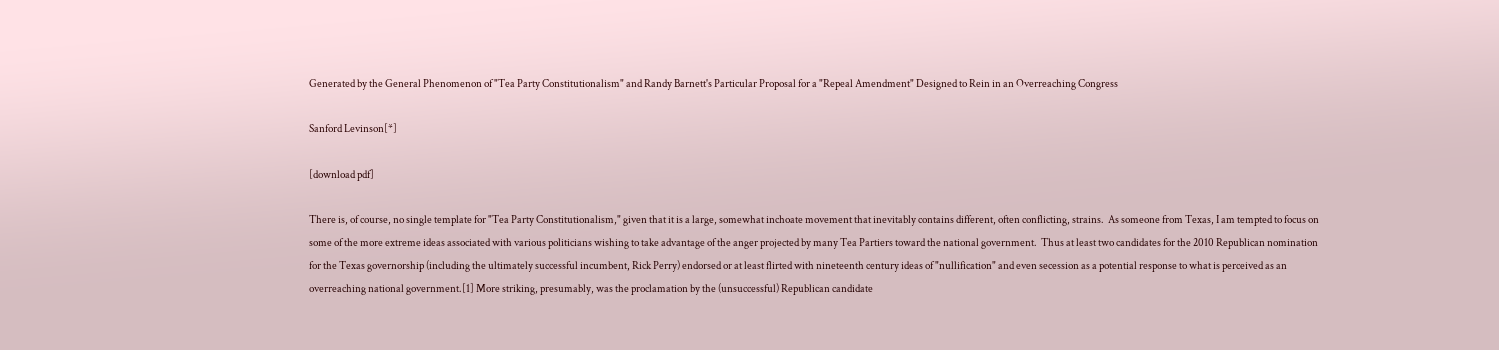Generated by the General Phenomenon of "Tea Party Constitutionalism" and Randy Barnett's Particular Proposal for a "Repeal Amendment" Designed to Rein in an Overreaching Congress

Sanford Levinson[*]

[download pdf]

There is, of course, no single template for "Tea Party Constitutionalism," given that it is a large, somewhat inchoate movement that inevitably contains different, often conflicting, strains.  As someone from Texas, I am tempted to focus on some of the more extreme ideas associated with various politicians wishing to take advantage of the anger projected by many Tea Partiers toward the national government.  Thus at least two candidates for the 2010 Republican nomination for the Texas governorship (including the ultimately successful incumbent, Rick Perry) endorsed or at least flirted with nineteenth century ideas of "nullification" and even secession as a potential response to what is perceived as an overreaching national government.[1] More striking, presumably, was the proclamation by the (unsuccessful) Republican candidate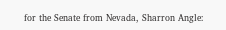for the Senate from Nevada, Sharron Angle: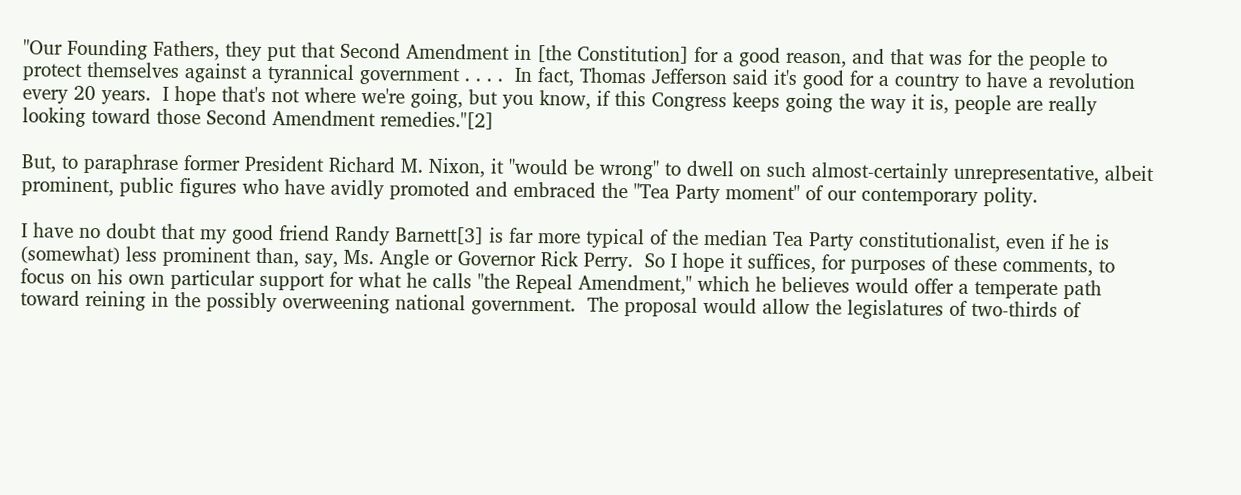"Our Founding Fathers, they put that Second Amendment in [the Constitution] for a good reason, and that was for the people to protect themselves against a tyrannical government . . . .  In fact, Thomas Jefferson said it's good for a country to have a revolution every 20 years.  I hope that's not where we're going, but you know, if this Congress keeps going the way it is, people are really looking toward those Second Amendment remedies."[2]

But, to paraphrase former President Richard M. Nixon, it "would be wrong" to dwell on such almost-certainly unrepresentative, albeit prominent, public figures who have avidly promoted and embraced the "Tea Party moment" of our contemporary polity.

I have no doubt that my good friend Randy Barnett[3] is far more typical of the median Tea Party constitutionalist, even if he is (somewhat) less prominent than, say, Ms. Angle or Governor Rick Perry.  So I hope it suffices, for purposes of these comments, to focus on his own particular support for what he calls "the Repeal Amendment," which he believes would offer a temperate path toward reining in the possibly overweening national government.  The proposal would allow the legislatures of two-thirds of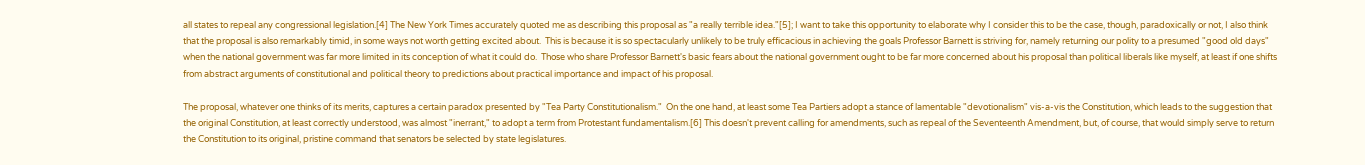all states to repeal any congressional legislation.[4] The New York Times accurately quoted me as describing this proposal as "a really terrible idea."[5]; I want to take this opportunity to elaborate why I consider this to be the case, though, paradoxically or not, I also think that the proposal is also remarkably timid, in some ways not worth getting excited about.  This is because it is so spectacularly unlikely to be truly efficacious in achieving the goals Professor Barnett is striving for, namely returning our polity to a presumed "good old days" when the national government was far more limited in its conception of what it could do.  Those who share Professor Barnett's basic fears about the national government ought to be far more concerned about his proposal than political liberals like myself, at least if one shifts from abstract arguments of constitutional and political theory to predictions about practical importance and impact of his proposal.

The proposal, whatever one thinks of its merits, captures a certain paradox presented by "Tea Party Constitutionalism."  On the one hand, at least some Tea Partiers adopt a stance of lamentable "devotionalism" vis-a-vis the Constitution, which leads to the suggestion that the original Constitution, at least correctly understood, was almost "inerrant," to adopt a term from Protestant fundamentalism.[6] This doesn't prevent calling for amendments, such as repeal of the Seventeenth Amendment, but, of course, that would simply serve to return the Constitution to its original, pristine command that senators be selected by state legislatures.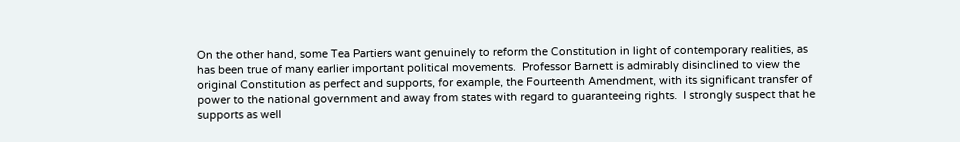On the other hand, some Tea Partiers want genuinely to reform the Constitution in light of contemporary realities, as has been true of many earlier important political movements.  Professor Barnett is admirably disinclined to view the original Constitution as perfect and supports, for example, the Fourteenth Amendment, with its significant transfer of power to the national government and away from states with regard to guaranteeing rights.  I strongly suspect that he supports as well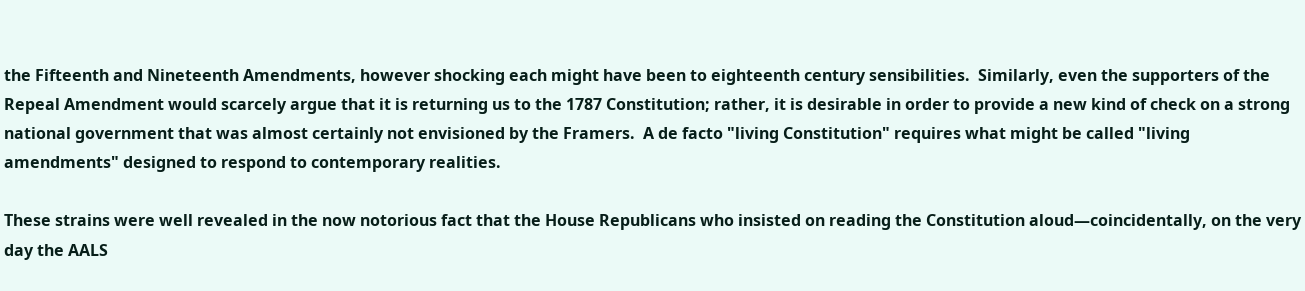the Fifteenth and Nineteenth Amendments, however shocking each might have been to eighteenth century sensibilities.  Similarly, even the supporters of the Repeal Amendment would scarcely argue that it is returning us to the 1787 Constitution; rather, it is desirable in order to provide a new kind of check on a strong national government that was almost certainly not envisioned by the Framers.  A de facto "living Constitution" requires what might be called "living amendments" designed to respond to contemporary realities.

These strains were well revealed in the now notorious fact that the House Republicans who insisted on reading the Constitution aloud—coincidentally, on the very day the AALS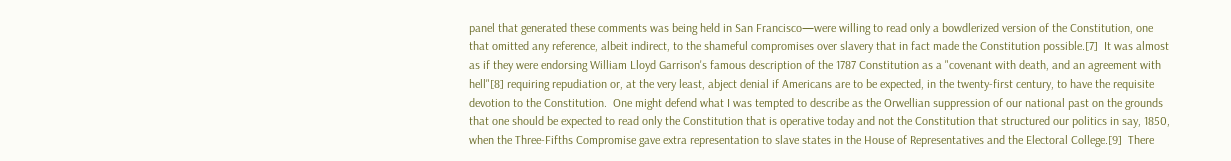panel that generated these comments was being held in San Francisco—were willing to read only a bowdlerized version of the Constitution, one that omitted any reference, albeit indirect, to the shameful compromises over slavery that in fact made the Constitution possible.[7]  It was almost as if they were endorsing William Lloyd Garrison's famous description of the 1787 Constitution as a "covenant with death, and an agreement with hell"[8] requiring repudiation or, at the very least, abject denial if Americans are to be expected, in the twenty-first century, to have the requisite devotion to the Constitution.  One might defend what I was tempted to describe as the Orwellian suppression of our national past on the grounds that one should be expected to read only the Constitution that is operative today and not the Constitution that structured our politics in say, 1850, when the Three-Fifths Compromise gave extra representation to slave states in the House of Representatives and the Electoral College.[9]  There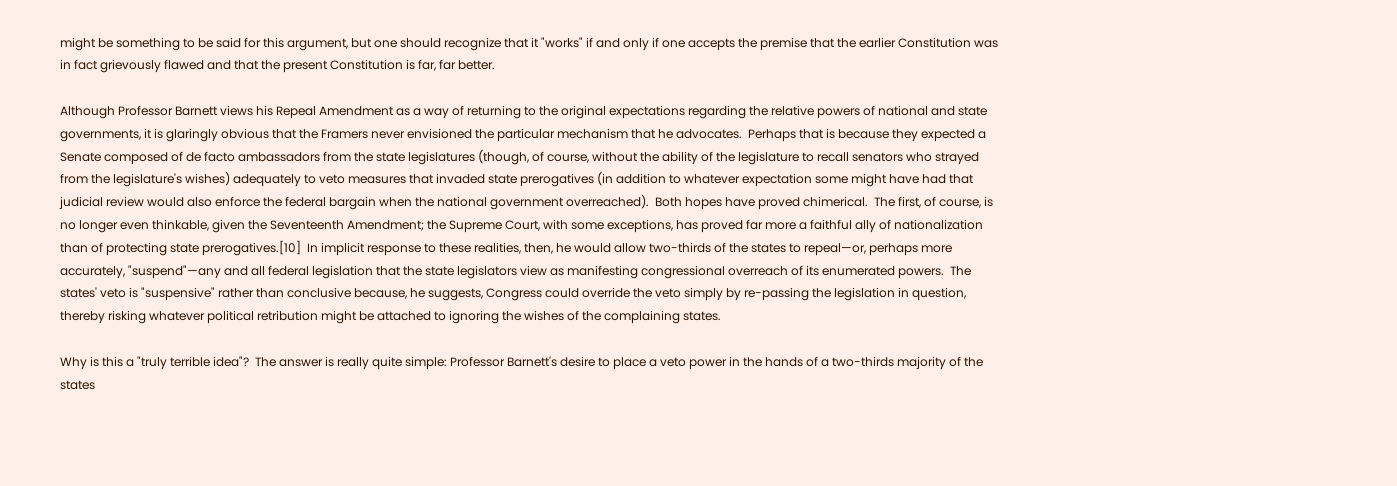might be something to be said for this argument, but one should recognize that it "works" if and only if one accepts the premise that the earlier Constitution was in fact grievously flawed and that the present Constitution is far, far better.

Although Professor Barnett views his Repeal Amendment as a way of returning to the original expectations regarding the relative powers of national and state governments, it is glaringly obvious that the Framers never envisioned the particular mechanism that he advocates.  Perhaps that is because they expected a Senate composed of de facto ambassadors from the state legislatures (though, of course, without the ability of the legislature to recall senators who strayed from the legislature's wishes) adequately to veto measures that invaded state prerogatives (in addition to whatever expectation some might have had that judicial review would also enforce the federal bargain when the national government overreached).  Both hopes have proved chimerical.  The first, of course, is no longer even thinkable, given the Seventeenth Amendment; the Supreme Court, with some exceptions, has proved far more a faithful ally of nationalization than of protecting state prerogatives.[10]  In implicit response to these realities, then, he would allow two-thirds of the states to repeal—or, perhaps more accurately, "suspend"—any and all federal legislation that the state legislators view as manifesting congressional overreach of its enumerated powers.  The states' veto is "suspensive" rather than conclusive because, he suggests, Congress could override the veto simply by re-passing the legislation in question, thereby risking whatever political retribution might be attached to ignoring the wishes of the complaining states.

Why is this a "truly terrible idea"?  The answer is really quite simple: Professor Barnett's desire to place a veto power in the hands of a two-thirds majority of the states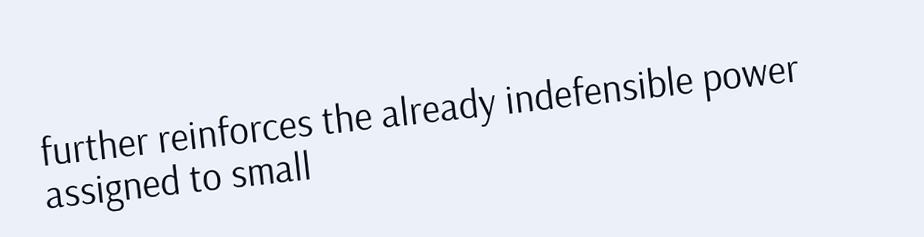further reinforces the already indefensible power assigned to small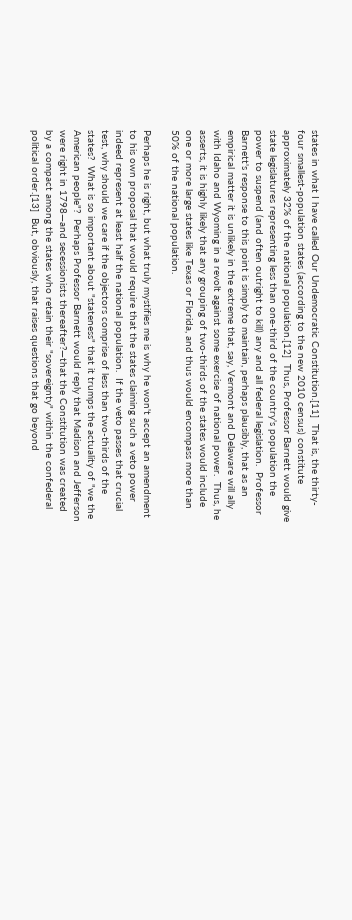states in what I have called Our Undemocratic Constitution.[11]  That is, the thirty-four smallest-population states (according to the new 2010 census) constitute approximately 32% of the national population.[12]  Thus, Professor Barnett would give state legislatures representing less than one-third of the country's population the power to suspend (and often outright to kill) any and all federal legislation.  Professor Barnett's response to this point is simply to maintain, perhaps plausibly, that as an empirical matter it is unlikely in the extreme that, say, Vermont and Delaware will ally with Idaho and Wyoming in a revolt against some exercise of national power.  Thus, he asserts, it is highly likely that any grouping of two-thirds of the states would include one or more large states like Texas or Florida, and thus would encompass more than 50% of the national population.

Perhaps he is right, but what truly mystifies me is why he won't accept an amendment to his own proposal that would require that the states claiming such a veto power indeed represent at least half the national population.  If the veto passes that crucial test, why should we care if the objectors comprise of less than two-thirds of the states?  What is so important about "stateness" that it trumps the actuality of "we the American people"?  Perhaps Professor Barnett would reply that Madison and Jefferson were right in 1798—and secessionists thereafter?—that the Constitution was created by a compact among the states who retain their "sovereignty" within the confederal political order.[13]  But, obviously, that raises questions that go beyond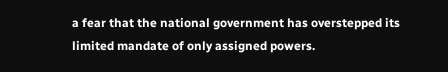a fear that the national government has overstepped its limited mandate of only assigned powers.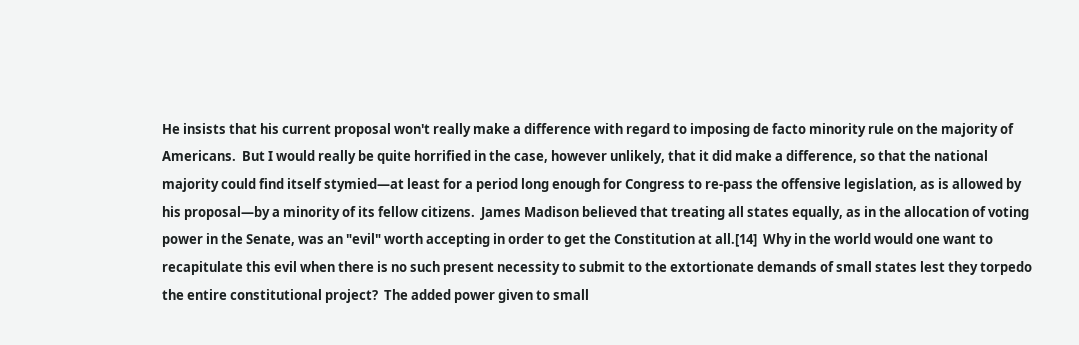He insists that his current proposal won't really make a difference with regard to imposing de facto minority rule on the majority of Americans.  But I would really be quite horrified in the case, however unlikely, that it did make a difference, so that the national majority could find itself stymied—at least for a period long enough for Congress to re-pass the offensive legislation, as is allowed by his proposal—by a minority of its fellow citizens.  James Madison believed that treating all states equally, as in the allocation of voting power in the Senate, was an "evil" worth accepting in order to get the Constitution at all.[14]  Why in the world would one want to recapitulate this evil when there is no such present necessity to submit to the extortionate demands of small states lest they torpedo the entire constitutional project?  The added power given to small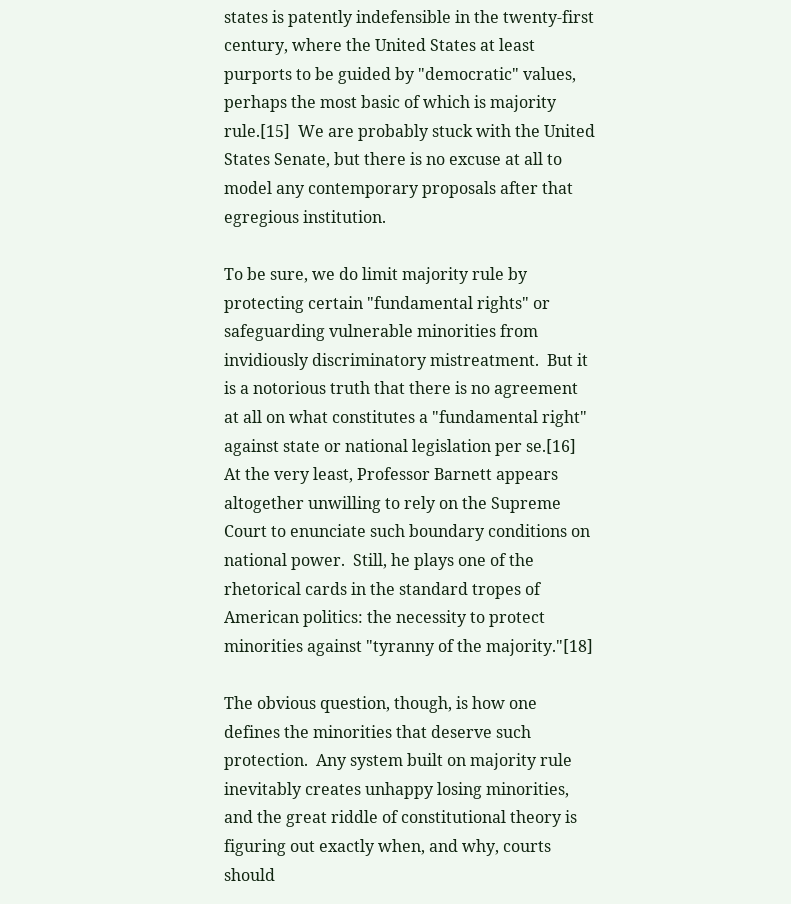states is patently indefensible in the twenty-first century, where the United States at least purports to be guided by "democratic" values, perhaps the most basic of which is majority rule.[15]  We are probably stuck with the United States Senate, but there is no excuse at all to model any contemporary proposals after that egregious institution.

To be sure, we do limit majority rule by protecting certain "fundamental rights" or safeguarding vulnerable minorities from invidiously discriminatory mistreatment.  But it is a notorious truth that there is no agreement at all on what constitutes a "fundamental right" against state or national legislation per se.[16]  At the very least, Professor Barnett appears altogether unwilling to rely on the Supreme Court to enunciate such boundary conditions on national power.  Still, he plays one of the rhetorical cards in the standard tropes of American politics: the necessity to protect minorities against "tyranny of the majority."[18]

The obvious question, though, is how one defines the minorities that deserve such protection.  Any system built on majority rule inevitably creates unhappy losing minorities, and the great riddle of constitutional theory is figuring out exactly when, and why, courts should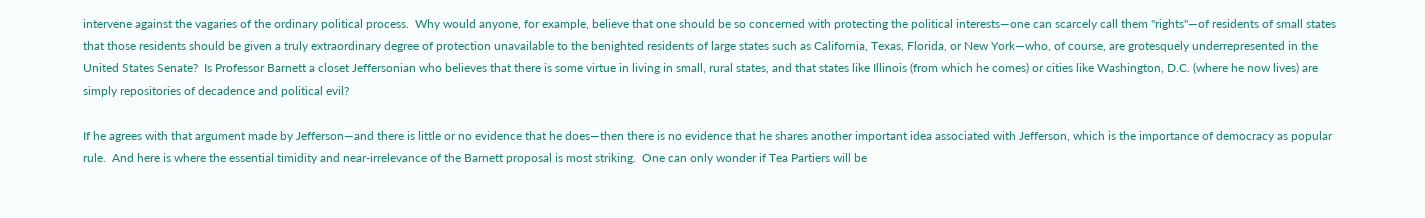intervene against the vagaries of the ordinary political process.  Why would anyone, for example, believe that one should be so concerned with protecting the political interests—one can scarcely call them "rights"—of residents of small states that those residents should be given a truly extraordinary degree of protection unavailable to the benighted residents of large states such as California, Texas, Florida, or New York—who, of course, are grotesquely underrepresented in the United States Senate?  Is Professor Barnett a closet Jeffersonian who believes that there is some virtue in living in small, rural states, and that states like Illinois (from which he comes) or cities like Washington, D.C. (where he now lives) are simply repositories of decadence and political evil?

If he agrees with that argument made by Jefferson—and there is little or no evidence that he does—then there is no evidence that he shares another important idea associated with Jefferson, which is the importance of democracy as popular rule.  And here is where the essential timidity and near-irrelevance of the Barnett proposal is most striking.  One can only wonder if Tea Partiers will be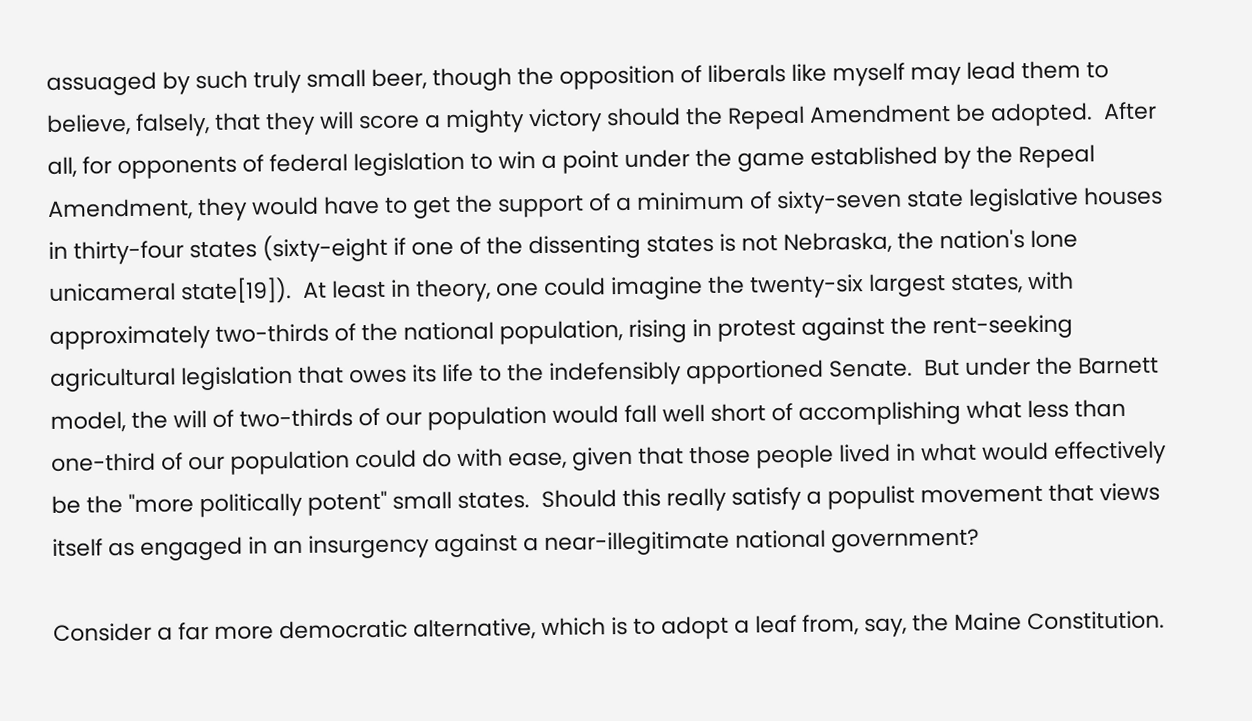assuaged by such truly small beer, though the opposition of liberals like myself may lead them to believe, falsely, that they will score a mighty victory should the Repeal Amendment be adopted.  After all, for opponents of federal legislation to win a point under the game established by the Repeal Amendment, they would have to get the support of a minimum of sixty-seven state legislative houses in thirty-four states (sixty-eight if one of the dissenting states is not Nebraska, the nation's lone unicameral state[19]).  At least in theory, one could imagine the twenty-six largest states, with approximately two-thirds of the national population, rising in protest against the rent-seeking agricultural legislation that owes its life to the indefensibly apportioned Senate.  But under the Barnett model, the will of two-thirds of our population would fall well short of accomplishing what less than one-third of our population could do with ease, given that those people lived in what would effectively be the "more politically potent" small states.  Should this really satisfy a populist movement that views itself as engaged in an insurgency against a near-illegitimate national government?

Consider a far more democratic alternative, which is to adopt a leaf from, say, the Maine Constitution.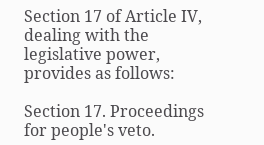Section 17 of Article IV, dealing with the legislative power, provides as follows:

Section 17. Proceedings for people's veto.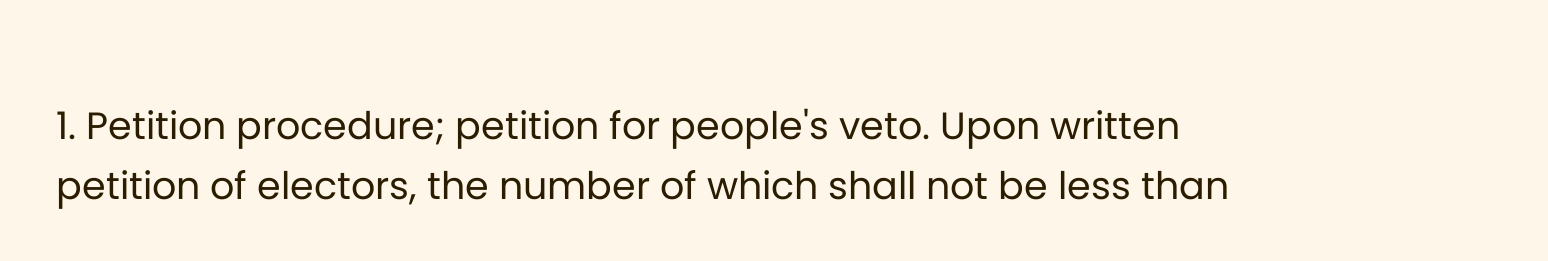1. Petition procedure; petition for people's veto. Upon written petition of electors, the number of which shall not be less than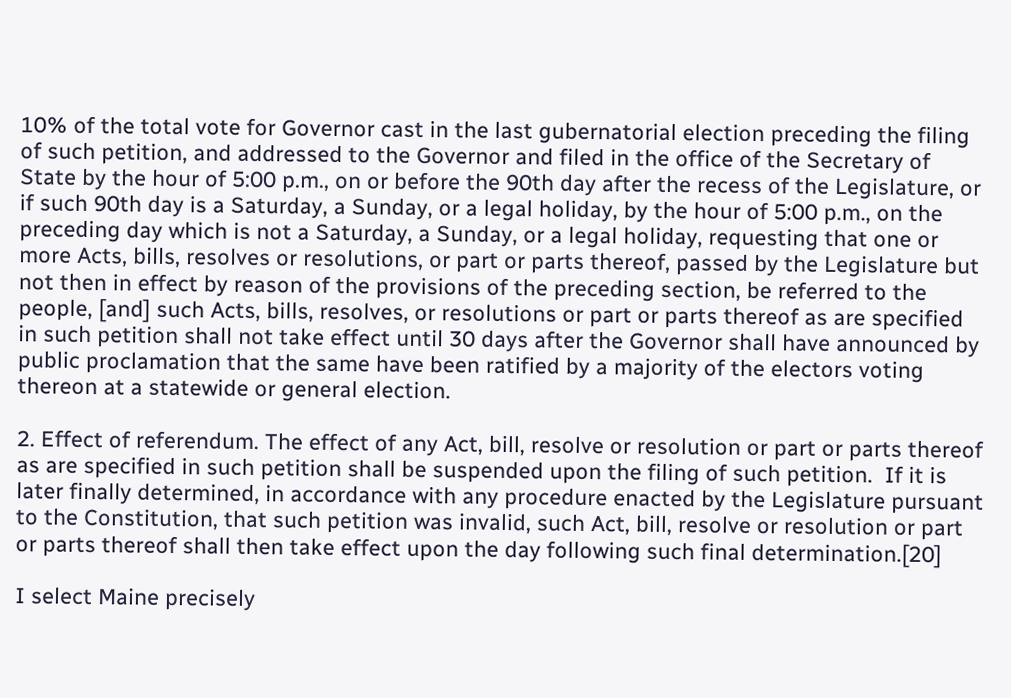10% of the total vote for Governor cast in the last gubernatorial election preceding the filing of such petition, and addressed to the Governor and filed in the office of the Secretary of State by the hour of 5:00 p.m., on or before the 90th day after the recess of the Legislature, or if such 90th day is a Saturday, a Sunday, or a legal holiday, by the hour of 5:00 p.m., on the preceding day which is not a Saturday, a Sunday, or a legal holiday, requesting that one or more Acts, bills, resolves or resolutions, or part or parts thereof, passed by the Legislature but not then in effect by reason of the provisions of the preceding section, be referred to the people, [and] such Acts, bills, resolves, or resolutions or part or parts thereof as are specified in such petition shall not take effect until 30 days after the Governor shall have announced by public proclamation that the same have been ratified by a majority of the electors voting thereon at a statewide or general election.

2. Effect of referendum. The effect of any Act, bill, resolve or resolution or part or parts thereof as are specified in such petition shall be suspended upon the filing of such petition.  If it is later finally determined, in accordance with any procedure enacted by the Legislature pursuant to the Constitution, that such petition was invalid, such Act, bill, resolve or resolution or part or parts thereof shall then take effect upon the day following such final determination.[20]

I select Maine precisely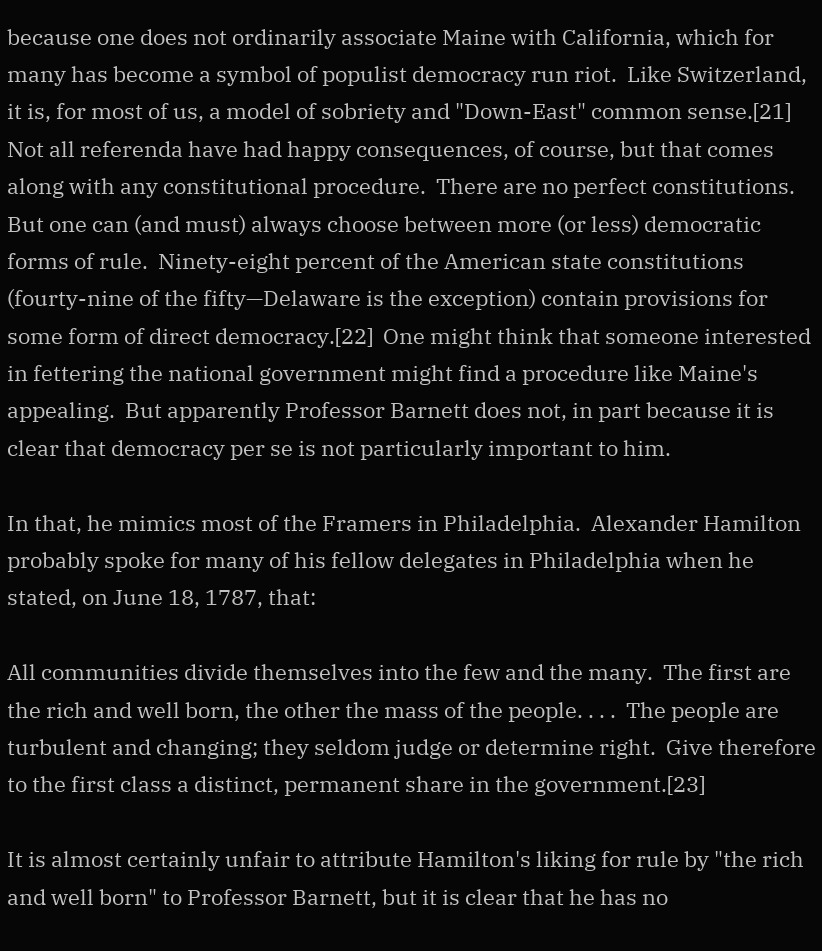because one does not ordinarily associate Maine with California, which for many has become a symbol of populist democracy run riot.  Like Switzerland, it is, for most of us, a model of sobriety and "Down-East" common sense.[21]  Not all referenda have had happy consequences, of course, but that comes along with any constitutional procedure.  There are no perfect constitutions.  But one can (and must) always choose between more (or less) democratic forms of rule.  Ninety-eight percent of the American state constitutions (fourty-nine of the fifty—Delaware is the exception) contain provisions for some form of direct democracy.[22]  One might think that someone interested in fettering the national government might find a procedure like Maine's appealing.  But apparently Professor Barnett does not, in part because it is clear that democracy per se is not particularly important to him.

In that, he mimics most of the Framers in Philadelphia.  Alexander Hamilton probably spoke for many of his fellow delegates in Philadelphia when he stated, on June 18, 1787, that:

All communities divide themselves into the few and the many.  The first are the rich and well born, the other the mass of the people. . . .  The people are turbulent and changing; they seldom judge or determine right.  Give therefore to the first class a distinct, permanent share in the government.[23]

It is almost certainly unfair to attribute Hamilton's liking for rule by "the rich and well born" to Professor Barnett, but it is clear that he has no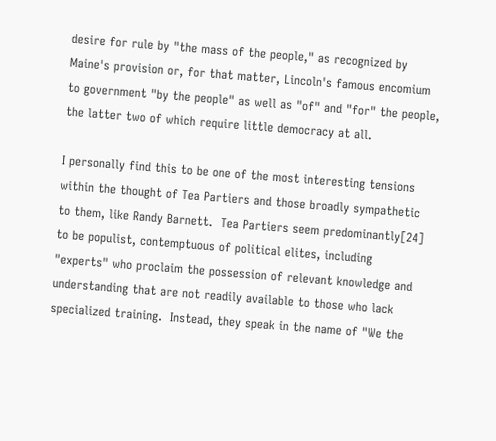desire for rule by "the mass of the people," as recognized by Maine's provision or, for that matter, Lincoln's famous encomium to government "by the people" as well as "of" and "for" the people, the latter two of which require little democracy at all.

I personally find this to be one of the most interesting tensions within the thought of Tea Partiers and those broadly sympathetic to them, like Randy Barnett.  Tea Partiers seem predominantly[24] to be populist, contemptuous of political elites, including "experts" who proclaim the possession of relevant knowledge and understanding that are not readily available to those who lack specialized training.  Instead, they speak in the name of "We the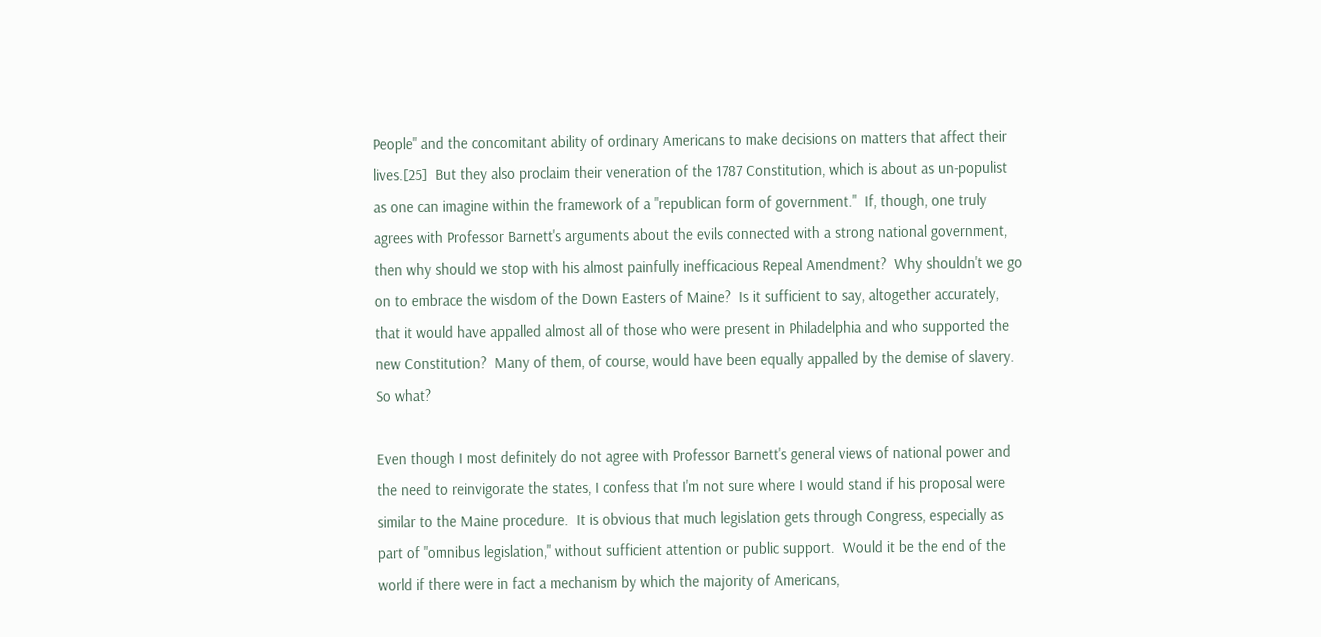People" and the concomitant ability of ordinary Americans to make decisions on matters that affect their lives.[25]  But they also proclaim their veneration of the 1787 Constitution, which is about as un-populist as one can imagine within the framework of a "republican form of government."  If, though, one truly agrees with Professor Barnett's arguments about the evils connected with a strong national government, then why should we stop with his almost painfully inefficacious Repeal Amendment?  Why shouldn't we go on to embrace the wisdom of the Down Easters of Maine?  Is it sufficient to say, altogether accurately, that it would have appalled almost all of those who were present in Philadelphia and who supported the new Constitution?  Many of them, of course, would have been equally appalled by the demise of slavery.  So what?

Even though I most definitely do not agree with Professor Barnett's general views of national power and the need to reinvigorate the states, I confess that I'm not sure where I would stand if his proposal were similar to the Maine procedure.  It is obvious that much legislation gets through Congress, especially as part of "omnibus legislation," without sufficient attention or public support.  Would it be the end of the world if there were in fact a mechanism by which the majority of Americans,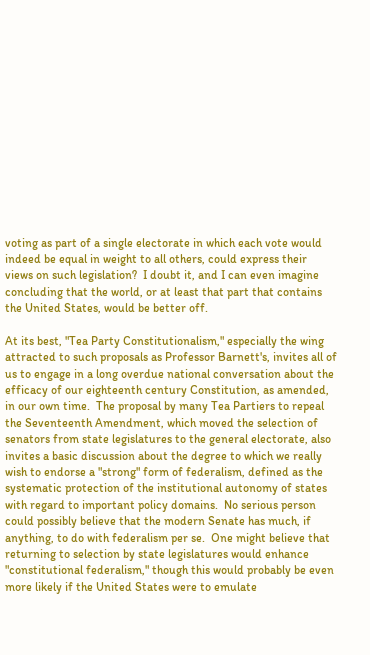voting as part of a single electorate in which each vote would indeed be equal in weight to all others, could express their views on such legislation?  I doubt it, and I can even imagine concluding that the world, or at least that part that contains the United States, would be better off.

At its best, "Tea Party Constitutionalism," especially the wing attracted to such proposals as Professor Barnett's, invites all of us to engage in a long overdue national conversation about the efficacy of our eighteenth century Constitution, as amended, in our own time.  The proposal by many Tea Partiers to repeal the Seventeenth Amendment, which moved the selection of senators from state legislatures to the general electorate, also invites a basic discussion about the degree to which we really wish to endorse a "strong" form of federalism, defined as the systematic protection of the institutional autonomy of states with regard to important policy domains.  No serious person could possibly believe that the modern Senate has much, if anything, to do with federalism per se.  One might believe that returning to selection by state legislatures would enhance "constitutional federalism," though this would probably be even more likely if the United States were to emulate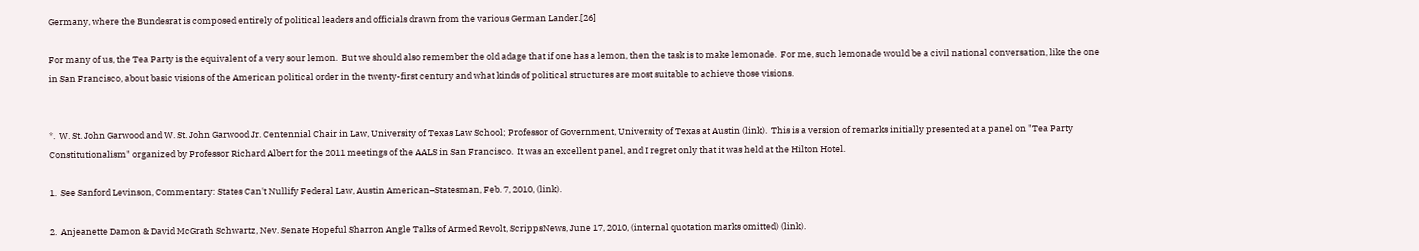Germany, where the Bundesrat is composed entirely of political leaders and officials drawn from the various German Lander.[26]

For many of us, the Tea Party is the equivalent of a very sour lemon.  But we should also remember the old adage that if one has a lemon, then the task is to make lemonade.  For me, such lemonade would be a civil national conversation, like the one in San Francisco, about basic visions of the American political order in the twenty-first century and what kinds of political structures are most suitable to achieve those visions.


*.  W. St. John Garwood and W. St. John Garwood Jr. Centennial Chair in Law, University of Texas Law School; Professor of Government, University of Texas at Austin (link).  This is a version of remarks initially presented at a panel on "Tea Party Constitutionalism" organized by Professor Richard Albert for the 2011 meetings of the AALS in San Francisco.  It was an excellent panel, and I regret only that it was held at the Hilton Hotel.

1.  See Sanford Levinson, Commentary: States Can't Nullify Federal Law, Austin American–Statesman, Feb. 7, 2010, (link).

2.  Anjeanette Damon & David McGrath Schwartz, Nev. Senate Hopeful Sharron Angle Talks of Armed Revolt, ScrippsNews, June 17, 2010, (internal quotation marks omitted) (link).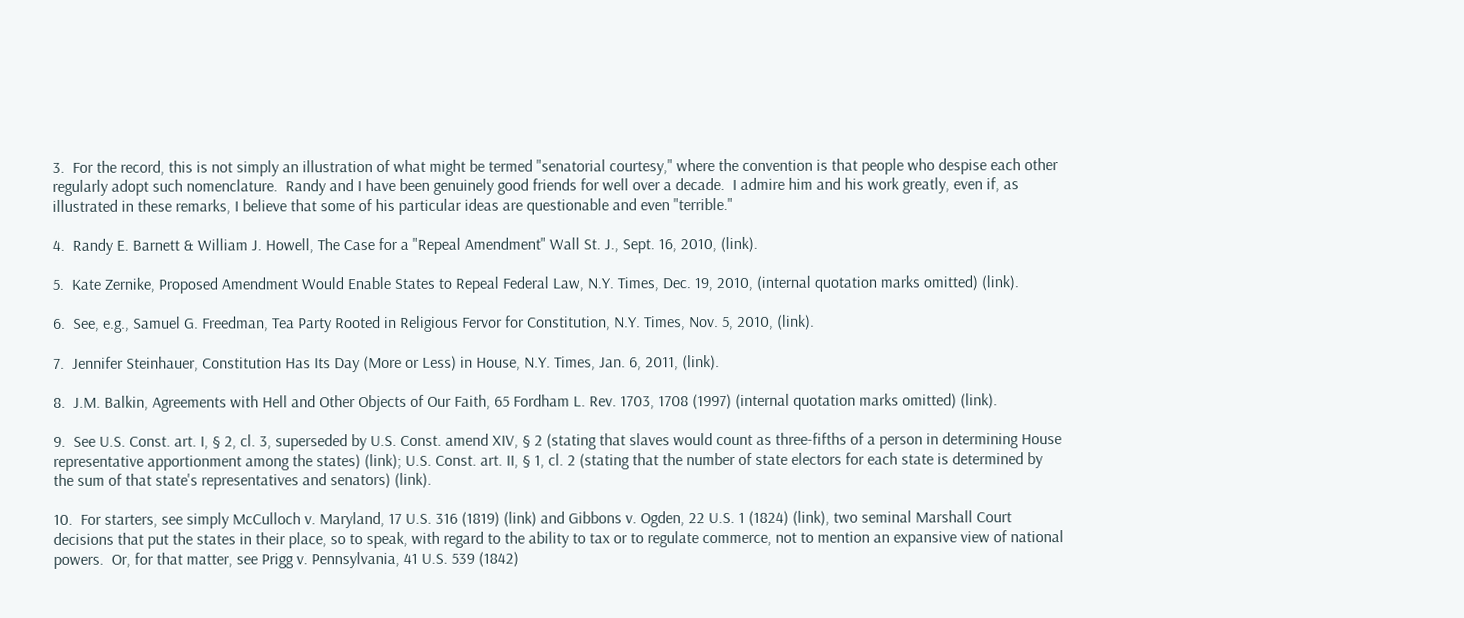3.  For the record, this is not simply an illustration of what might be termed "senatorial courtesy," where the convention is that people who despise each other regularly adopt such nomenclature.  Randy and I have been genuinely good friends for well over a decade.  I admire him and his work greatly, even if, as illustrated in these remarks, I believe that some of his particular ideas are questionable and even "terrible."

4.  Randy E. Barnett & William J. Howell, The Case for a "Repeal Amendment" Wall St. J., Sept. 16, 2010, (link).

5.  Kate Zernike, Proposed Amendment Would Enable States to Repeal Federal Law, N.Y. Times, Dec. 19, 2010, (internal quotation marks omitted) (link).

6.  See, e.g., Samuel G. Freedman, Tea Party Rooted in Religious Fervor for Constitution, N.Y. Times, Nov. 5, 2010, (link).

7.  Jennifer Steinhauer, Constitution Has Its Day (More or Less) in House, N.Y. Times, Jan. 6, 2011, (link).

8.  J.M. Balkin, Agreements with Hell and Other Objects of Our Faith, 65 Fordham L. Rev. 1703, 1708 (1997) (internal quotation marks omitted) (link).

9.  See U.S. Const. art. I, § 2, cl. 3, superseded by U.S. Const. amend XIV, § 2 (stating that slaves would count as three-fifths of a person in determining House representative apportionment among the states) (link); U.S. Const. art. II, § 1, cl. 2 (stating that the number of state electors for each state is determined by the sum of that state's representatives and senators) (link).

10.  For starters, see simply McCulloch v. Maryland, 17 U.S. 316 (1819) (link) and Gibbons v. Ogden, 22 U.S. 1 (1824) (link), two seminal Marshall Court decisions that put the states in their place, so to speak, with regard to the ability to tax or to regulate commerce, not to mention an expansive view of national powers.  Or, for that matter, see Prigg v. Pennsylvania, 41 U.S. 539 (1842)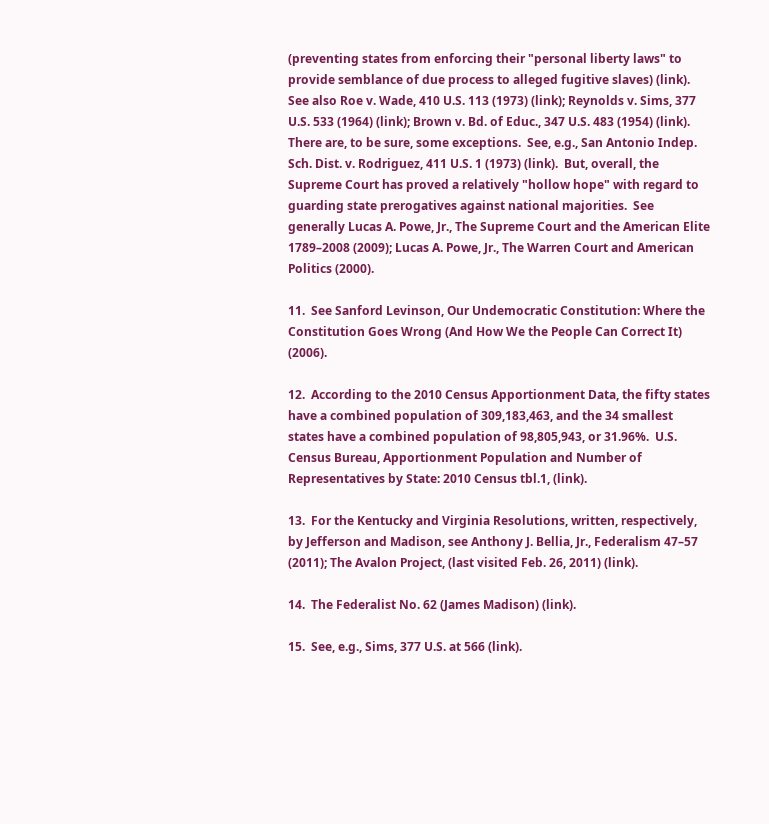(preventing states from enforcing their "personal liberty laws" to provide semblance of due process to alleged fugitive slaves) (link).  See also Roe v. Wade, 410 U.S. 113 (1973) (link); Reynolds v. Sims, 377 U.S. 533 (1964) (link); Brown v. Bd. of Educ., 347 U.S. 483 (1954) (link).  There are, to be sure, some exceptions.  See, e.g., San Antonio Indep. Sch. Dist. v. Rodriguez, 411 U.S. 1 (1973) (link).  But, overall, the Supreme Court has proved a relatively "hollow hope" with regard to guarding state prerogatives against national majorities.  See generally Lucas A. Powe, Jr., The Supreme Court and the American Elite 1789–2008 (2009); Lucas A. Powe, Jr., The Warren Court and American Politics (2000).

11.  See Sanford Levinson, Our Undemocratic Constitution: Where the Constitution Goes Wrong (And How We the People Can Correct It)  (2006).

12.  According to the 2010 Census Apportionment Data, the fifty states have a combined population of 309,183,463, and the 34 smallest states have a combined population of 98,805,943, or 31.96%.  U.S. Census Bureau, Apportionment Population and Number of Representatives by State: 2010 Census tbl.1, (link).

13.  For the Kentucky and Virginia Resolutions, written, respectively, by Jefferson and Madison, see Anthony J. Bellia, Jr., Federalism 47–57 (2011); The Avalon Project, (last visited Feb. 26, 2011) (link).

14.  The Federalist No. 62 (James Madison) (link).

15.  See, e.g., Sims, 377 U.S. at 566 (link).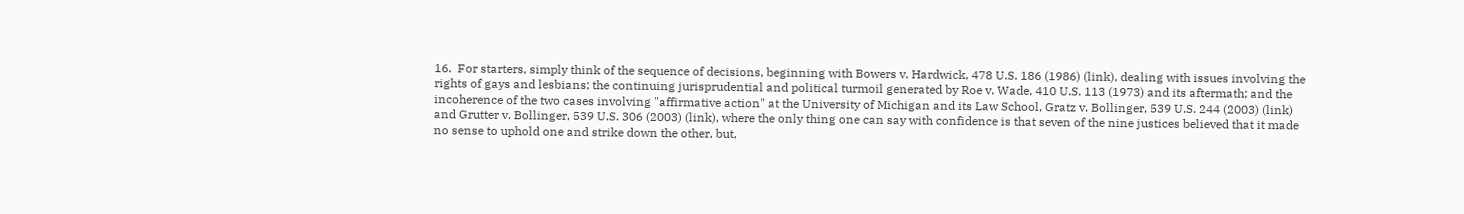16.  For starters, simply think of the sequence of decisions, beginning with Bowers v. Hardwick, 478 U.S. 186 (1986) (link), dealing with issues involving the rights of gays and lesbians; the continuing jurisprudential and political turmoil generated by Roe v. Wade, 410 U.S. 113 (1973) and its aftermath; and the incoherence of the two cases involving "affirmative action" at the University of Michigan and its Law School, Gratz v. Bollinger, 539 U.S. 244 (2003) (link) and Grutter v. Bollinger, 539 U.S. 306 (2003) (link), where the only thing one can say with confidence is that seven of the nine justices believed that it made no sense to uphold one and strike down the other, but,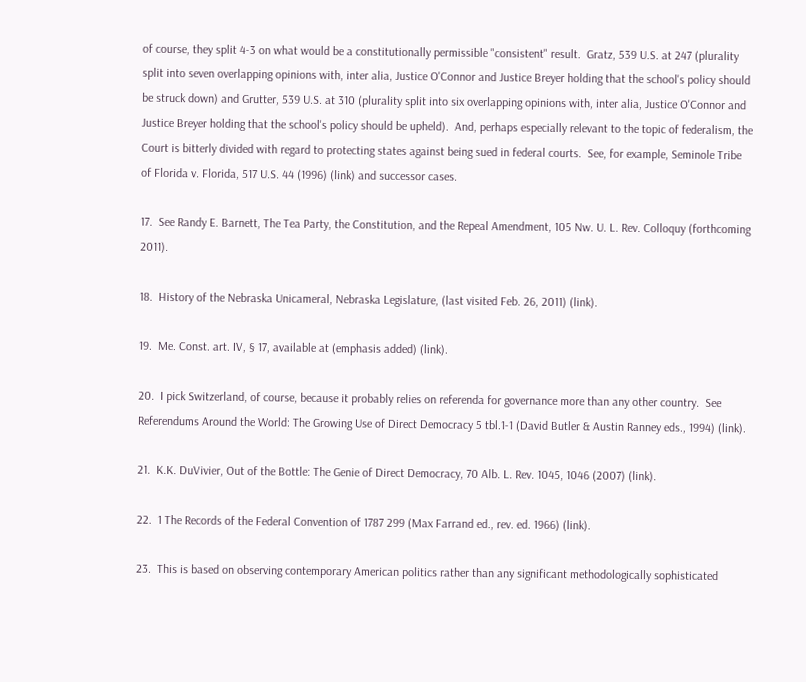of course, they split 4-3 on what would be a constitutionally permissible "consistent" result.  Gratz, 539 U.S. at 247 (plurality split into seven overlapping opinions with, inter alia, Justice O'Connor and Justice Breyer holding that the school's policy should be struck down) and Grutter, 539 U.S. at 310 (plurality split into six overlapping opinions with, inter alia, Justice O'Connor and Justice Breyer holding that the school's policy should be upheld).  And, perhaps especially relevant to the topic of federalism, the Court is bitterly divided with regard to protecting states against being sued in federal courts.  See, for example, Seminole Tribe of Florida v. Florida, 517 U.S. 44 (1996) (link) and successor cases.

17.  See Randy E. Barnett, The Tea Party, the Constitution, and the Repeal Amendment, 105 Nw. U. L. Rev. Colloquy (forthcoming 2011).

18.  History of the Nebraska Unicameral, Nebraska Legislature, (last visited Feb. 26, 2011) (link).

19.  Me. Const. art. IV, § 17, available at (emphasis added) (link).

20.  I pick Switzerland, of course, because it probably relies on referenda for governance more than any other country.  See Referendums Around the World: The Growing Use of Direct Democracy 5 tbl.1-1 (David Butler & Austin Ranney eds., 1994) (link).

21.  K.K. DuVivier, Out of the Bottle: The Genie of Direct Democracy, 70 Alb. L. Rev. 1045, 1046 (2007) (link).

22.  1 The Records of the Federal Convention of 1787 299 (Max Farrand ed., rev. ed. 1966) (link).

23.  This is based on observing contemporary American politics rather than any significant methodologically sophisticated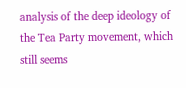analysis of the deep ideology of the Tea Party movement, which still seems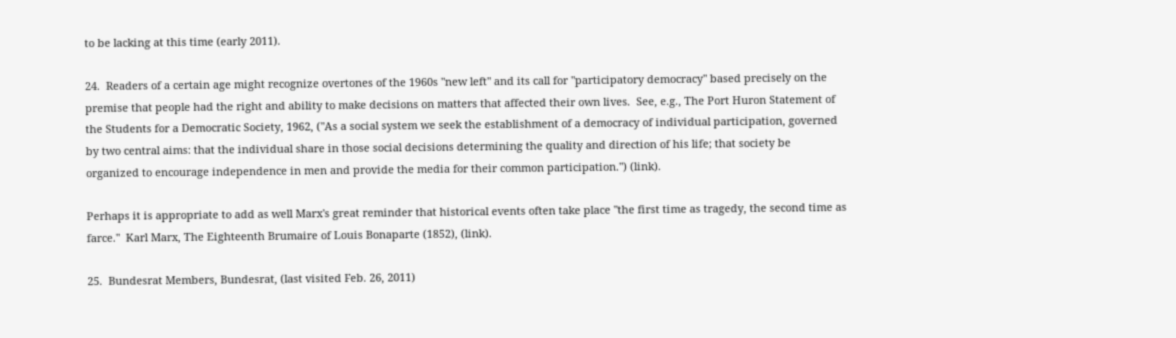to be lacking at this time (early 2011).

24.  Readers of a certain age might recognize overtones of the 1960s "new left" and its call for "participatory democracy" based precisely on the premise that people had the right and ability to make decisions on matters that affected their own lives.  See, e.g., The Port Huron Statement of the Students for a Democratic Society, 1962, ("As a social system we seek the establishment of a democracy of individual participation, governed by two central aims: that the individual share in those social decisions determining the quality and direction of his life; that society be organized to encourage independence in men and provide the media for their common participation.") (link).

Perhaps it is appropriate to add as well Marx's great reminder that historical events often take place "the first time as tragedy, the second time as farce."  Karl Marx, The Eighteenth Brumaire of Louis Bonaparte (1852), (link).

25.  Bundesrat Members, Bundesrat, (last visited Feb. 26, 2011)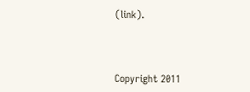(link).



Copyright 2011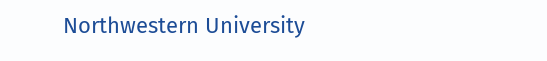Northwestern University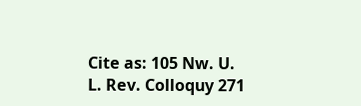Cite as: 105 Nw. U. L. Rev. Colloquy 271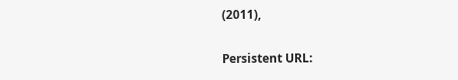(2011),

Persistent URL: